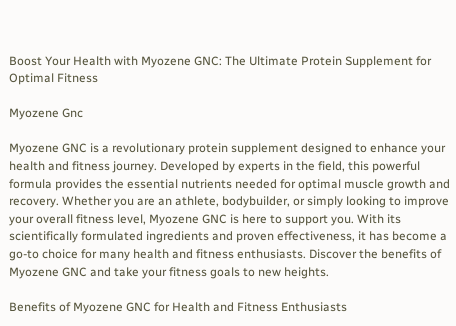Boost Your Health with Myozene GNC: The Ultimate Protein Supplement for Optimal Fitness

Myozene Gnc

Myozene GNC is a revolutionary protein supplement designed to enhance your health and fitness journey. Developed by experts in the field, this powerful formula provides the essential nutrients needed for optimal muscle growth and recovery. Whether you are an athlete, bodybuilder, or simply looking to improve your overall fitness level, Myozene GNC is here to support you. With its scientifically formulated ingredients and proven effectiveness, it has become a go-to choice for many health and fitness enthusiasts. Discover the benefits of Myozene GNC and take your fitness goals to new heights.

Benefits of Myozene GNC for Health and Fitness Enthusiasts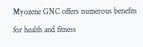Myozene GNC offers numerous benefits for health and fitness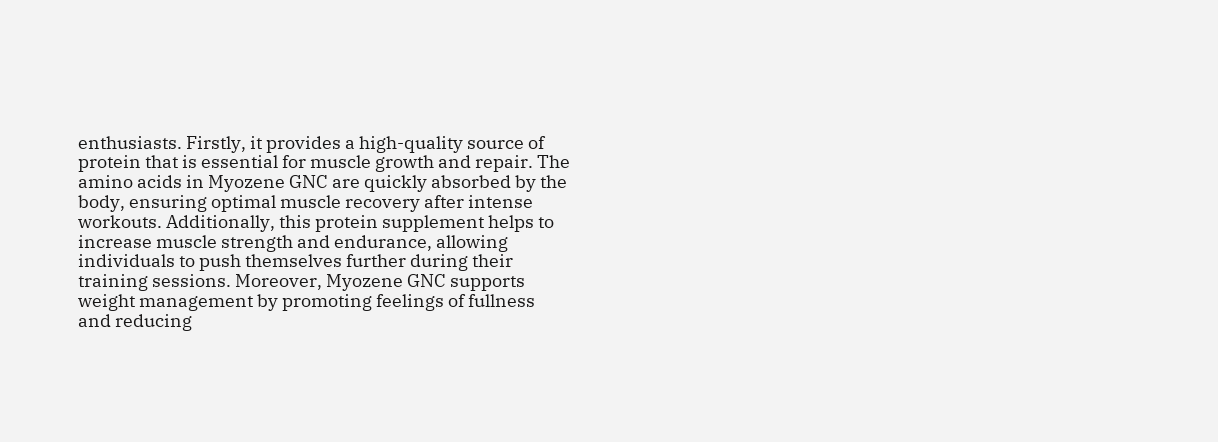enthusiasts. Firstly, it provides a high-quality source of protein that is essential for muscle growth and repair. The amino acids in Myozene GNC are quickly absorbed by the body, ensuring optimal muscle recovery after intense workouts. Additionally, this protein supplement helps to increase muscle strength and endurance, allowing individuals to push themselves further during their training sessions. Moreover, Myozene GNC supports weight management by promoting feelings of fullness and reducing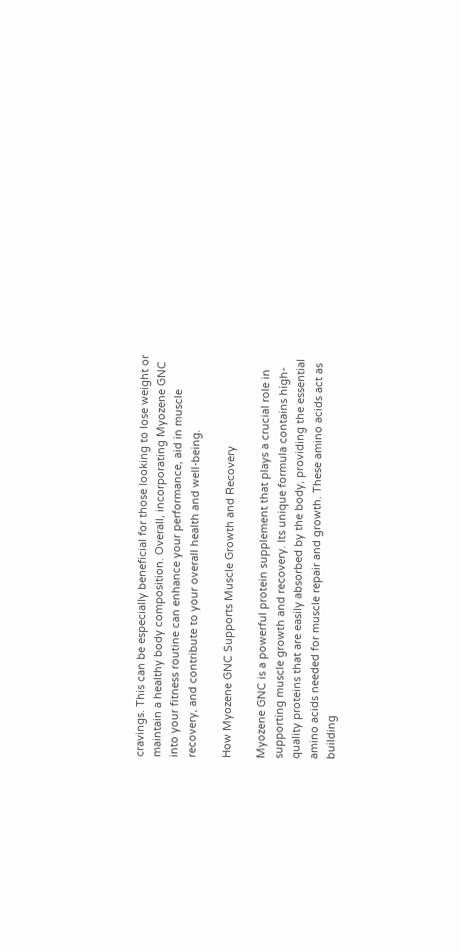cravings. This can be especially beneficial for those looking to lose weight or maintain a healthy body composition. Overall, incorporating Myozene GNC into your fitness routine can enhance your performance, aid in muscle recovery, and contribute to your overall health and well-being.

How Myozene GNC Supports Muscle Growth and Recovery

Myozene GNC is a powerful protein supplement that plays a crucial role in supporting muscle growth and recovery. Its unique formula contains high-quality proteins that are easily absorbed by the body, providing the essential amino acids needed for muscle repair and growth. These amino acids act as building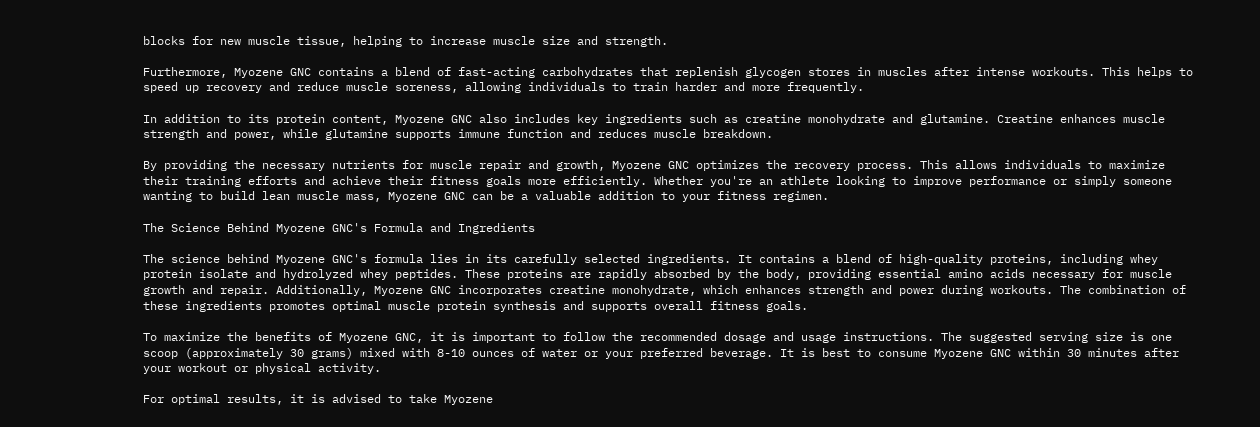blocks for new muscle tissue, helping to increase muscle size and strength.

Furthermore, Myozene GNC contains a blend of fast-acting carbohydrates that replenish glycogen stores in muscles after intense workouts. This helps to speed up recovery and reduce muscle soreness, allowing individuals to train harder and more frequently.

In addition to its protein content, Myozene GNC also includes key ingredients such as creatine monohydrate and glutamine. Creatine enhances muscle strength and power, while glutamine supports immune function and reduces muscle breakdown.

By providing the necessary nutrients for muscle repair and growth, Myozene GNC optimizes the recovery process. This allows individuals to maximize their training efforts and achieve their fitness goals more efficiently. Whether you're an athlete looking to improve performance or simply someone wanting to build lean muscle mass, Myozene GNC can be a valuable addition to your fitness regimen.

The Science Behind Myozene GNC's Formula and Ingredients

The science behind Myozene GNC's formula lies in its carefully selected ingredients. It contains a blend of high-quality proteins, including whey protein isolate and hydrolyzed whey peptides. These proteins are rapidly absorbed by the body, providing essential amino acids necessary for muscle growth and repair. Additionally, Myozene GNC incorporates creatine monohydrate, which enhances strength and power during workouts. The combination of these ingredients promotes optimal muscle protein synthesis and supports overall fitness goals.

To maximize the benefits of Myozene GNC, it is important to follow the recommended dosage and usage instructions. The suggested serving size is one scoop (approximately 30 grams) mixed with 8-10 ounces of water or your preferred beverage. It is best to consume Myozene GNC within 30 minutes after your workout or physical activity.

For optimal results, it is advised to take Myozene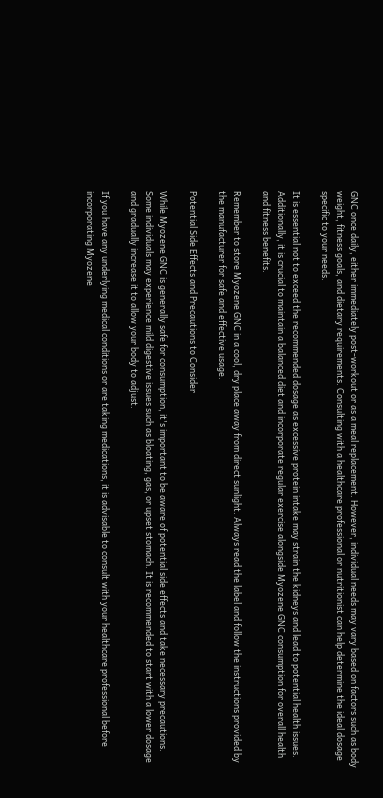GNC once daily, either immediately post-workout or as a meal replacement. However, individual needs may vary based on factors such as body weight, fitness goals, and dietary requirements. Consulting with a healthcare professional or nutritionist can help determine the ideal dosage specific to your needs.

It is essential not to exceed the recommended dosage as excessive protein intake may strain the kidneys and lead to potential health issues. Additionally, it is crucial to maintain a balanced diet and incorporate regular exercise alongside Myozene GNC consumption for overall health and fitness benefits.

Remember to store Myozene GNC in a cool, dry place away from direct sunlight. Always read the label and follow the instructions provided by the manufacturer for safe and effective usage.

Potential Side Effects and Precautions to Consider

While Myozene GNC is generally safe for consumption, it's important to be aware of potential side effects and take necessary precautions. Some individuals may experience mild digestive issues such as bloating, gas, or upset stomach. It is recommended to start with a lower dosage and gradually increase it to allow your body to adjust.

If you have any underlying medical conditions or are taking medications, it is advisable to consult with your healthcare professional before incorporating Myozene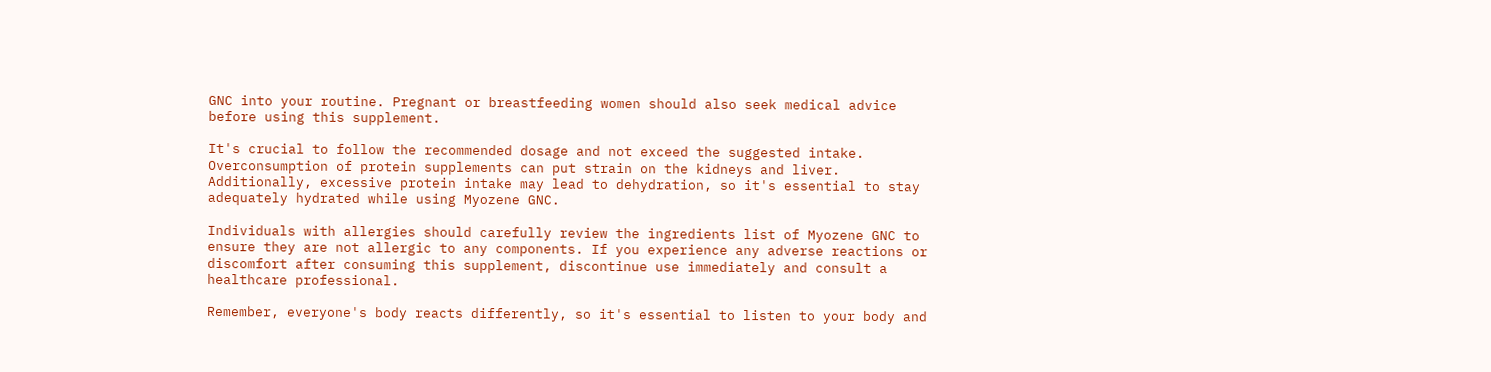GNC into your routine. Pregnant or breastfeeding women should also seek medical advice before using this supplement.

It's crucial to follow the recommended dosage and not exceed the suggested intake. Overconsumption of protein supplements can put strain on the kidneys and liver. Additionally, excessive protein intake may lead to dehydration, so it's essential to stay adequately hydrated while using Myozene GNC.

Individuals with allergies should carefully review the ingredients list of Myozene GNC to ensure they are not allergic to any components. If you experience any adverse reactions or discomfort after consuming this supplement, discontinue use immediately and consult a healthcare professional.

Remember, everyone's body reacts differently, so it's essential to listen to your body and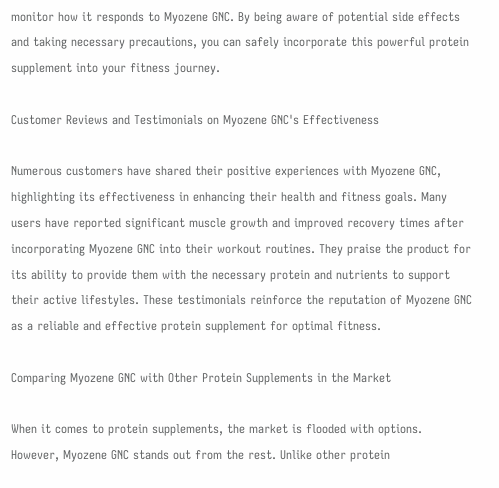monitor how it responds to Myozene GNC. By being aware of potential side effects and taking necessary precautions, you can safely incorporate this powerful protein supplement into your fitness journey.

Customer Reviews and Testimonials on Myozene GNC's Effectiveness

Numerous customers have shared their positive experiences with Myozene GNC, highlighting its effectiveness in enhancing their health and fitness goals. Many users have reported significant muscle growth and improved recovery times after incorporating Myozene GNC into their workout routines. They praise the product for its ability to provide them with the necessary protein and nutrients to support their active lifestyles. These testimonials reinforce the reputation of Myozene GNC as a reliable and effective protein supplement for optimal fitness.

Comparing Myozene GNC with Other Protein Supplements in the Market

When it comes to protein supplements, the market is flooded with options. However, Myozene GNC stands out from the rest. Unlike other protein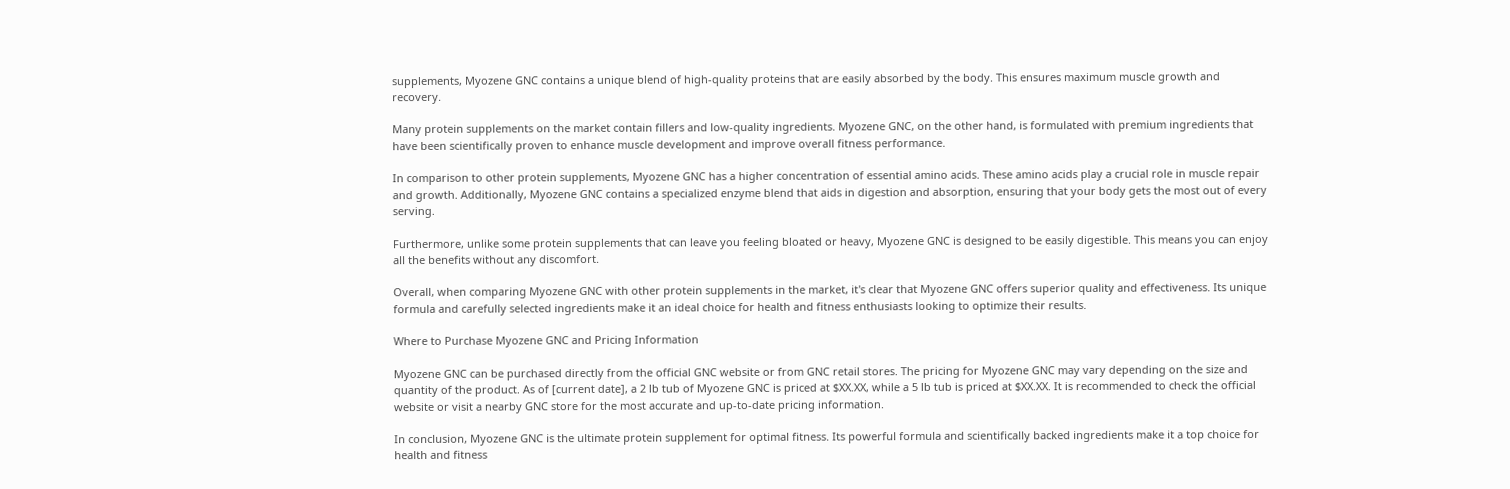supplements, Myozene GNC contains a unique blend of high-quality proteins that are easily absorbed by the body. This ensures maximum muscle growth and recovery.

Many protein supplements on the market contain fillers and low-quality ingredients. Myozene GNC, on the other hand, is formulated with premium ingredients that have been scientifically proven to enhance muscle development and improve overall fitness performance.

In comparison to other protein supplements, Myozene GNC has a higher concentration of essential amino acids. These amino acids play a crucial role in muscle repair and growth. Additionally, Myozene GNC contains a specialized enzyme blend that aids in digestion and absorption, ensuring that your body gets the most out of every serving.

Furthermore, unlike some protein supplements that can leave you feeling bloated or heavy, Myozene GNC is designed to be easily digestible. This means you can enjoy all the benefits without any discomfort.

Overall, when comparing Myozene GNC with other protein supplements in the market, it's clear that Myozene GNC offers superior quality and effectiveness. Its unique formula and carefully selected ingredients make it an ideal choice for health and fitness enthusiasts looking to optimize their results.

Where to Purchase Myozene GNC and Pricing Information

Myozene GNC can be purchased directly from the official GNC website or from GNC retail stores. The pricing for Myozene GNC may vary depending on the size and quantity of the product. As of [current date], a 2 lb tub of Myozene GNC is priced at $XX.XX, while a 5 lb tub is priced at $XX.XX. It is recommended to check the official website or visit a nearby GNC store for the most accurate and up-to-date pricing information.

In conclusion, Myozene GNC is the ultimate protein supplement for optimal fitness. Its powerful formula and scientifically backed ingredients make it a top choice for health and fitness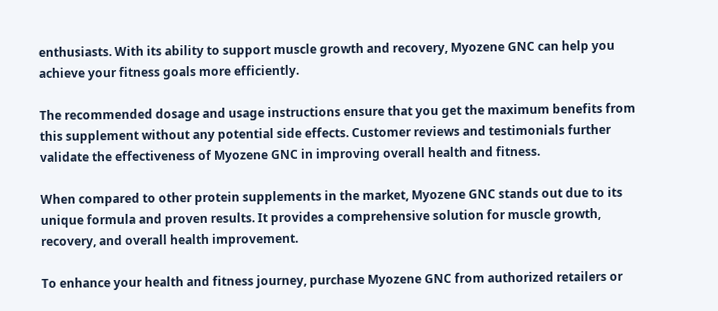enthusiasts. With its ability to support muscle growth and recovery, Myozene GNC can help you achieve your fitness goals more efficiently.

The recommended dosage and usage instructions ensure that you get the maximum benefits from this supplement without any potential side effects. Customer reviews and testimonials further validate the effectiveness of Myozene GNC in improving overall health and fitness.

When compared to other protein supplements in the market, Myozene GNC stands out due to its unique formula and proven results. It provides a comprehensive solution for muscle growth, recovery, and overall health improvement.

To enhance your health and fitness journey, purchase Myozene GNC from authorized retailers or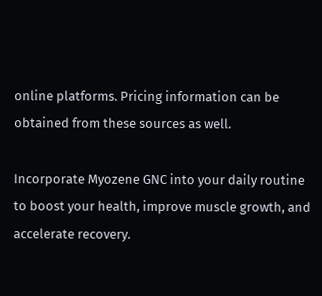online platforms. Pricing information can be obtained from these sources as well.

Incorporate Myozene GNC into your daily routine to boost your health, improve muscle growth, and accelerate recovery.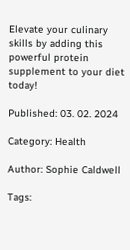Elevate your culinary skills by adding this powerful protein supplement to your diet today!

Published: 03. 02. 2024

Category: Health

Author: Sophie Caldwell

Tags: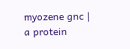myozene gnc | a protein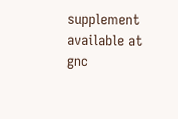supplement available at gnc